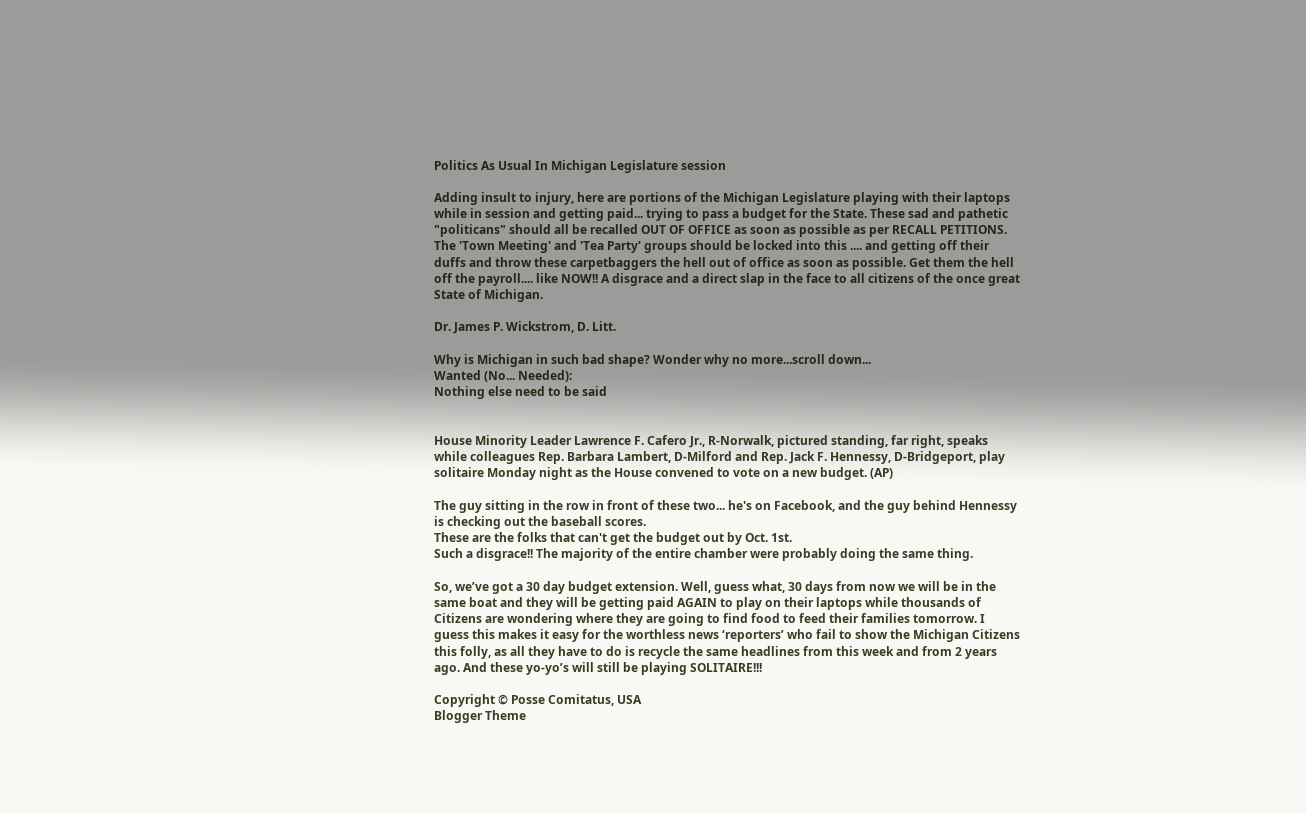Politics As Usual In Michigan Legislature session

Adding insult to injury, here are portions of the Michigan Legislature playing with their laptops while in session and getting paid... trying to pass a budget for the State. These sad and pathetic "politicans" should all be recalled OUT OF OFFICE as soon as possible as per RECALL PETITIONS. The 'Town Meeting' and 'Tea Party' groups should be locked into this .... and getting off their duffs and throw these carpetbaggers the hell out of office as soon as possible. Get them the hell off the payroll.... like NOW!! A disgrace and a direct slap in the face to all citizens of the once great State of Michigan.

Dr. James P. Wickstrom, D. Litt.

Why is Michigan in such bad shape? Wonder why no more...scroll down...
Wanted (No... Needed):
Nothing else need to be said


House Minority Leader Lawrence F. Cafero Jr., R-Norwalk, pictured standing, far right, speaks while colleagues Rep. Barbara Lambert, D-Milford and Rep. Jack F. Hennessy, D-Bridgeport, play solitaire Monday night as the House convened to vote on a new budget. (AP)

The guy sitting in the row in front of these two... he's on Facebook, and the guy behind Hennessy is checking out the baseball scores.
These are the folks that can't get the budget out by Oct. 1st.
Such a disgrace!! The majority of the entire chamber were probably doing the same thing.

So, we’ve got a 30 day budget extension. Well, guess what, 30 days from now we will be in the same boat and they will be getting paid AGAIN to play on their laptops while thousands of Citizens are wondering where they are going to find food to feed their families tomorrow. I guess this makes it easy for the worthless news ‘reporters’ who fail to show the Michigan Citizens this folly, as all they have to do is recycle the same headlines from this week and from 2 years ago. And these yo-yo’s will still be playing SOLITAIRE!!!

Copyright © Posse Comitatus, USA
Blogger Theme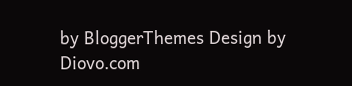by BloggerThemes Design by Diovo.com